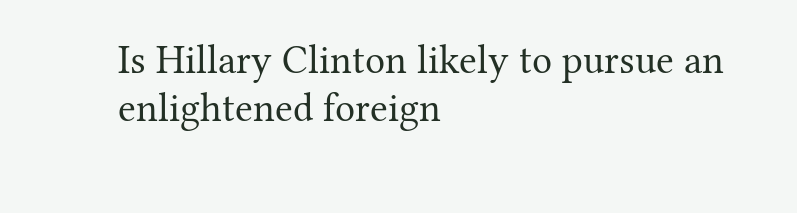Is Hillary Clinton likely to pursue an enlightened foreign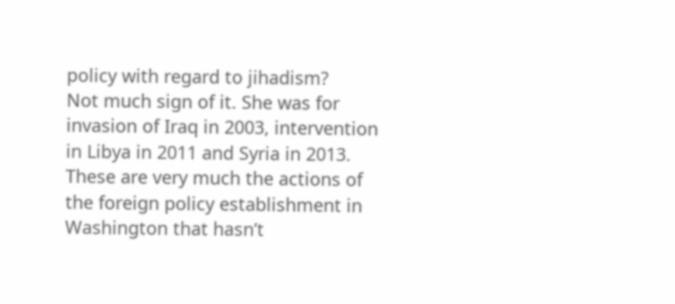policy with regard to jihadism?
Not much sign of it. She was for invasion of Iraq in 2003, intervention in Libya in 2011 and Syria in 2013. These are very much the actions of the foreign policy establishment in Washington that hasn’t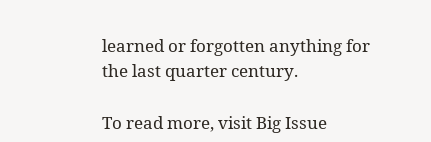learned or forgotten anything for the last quarter century.

To read more, visit Big Issue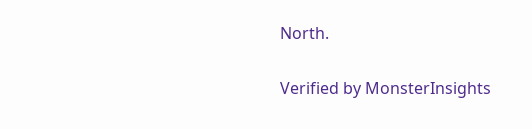North.

Verified by MonsterInsights